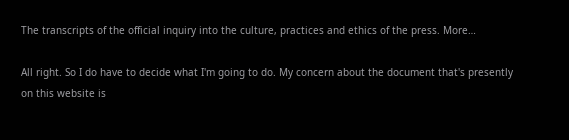The transcripts of the official inquiry into the culture, practices and ethics of the press. More…

All right. So I do have to decide what I'm going to do. My concern about the document that's presently on this website is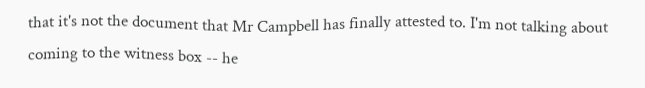that it's not the document that Mr Campbell has finally attested to. I'm not talking about coming to the witness box -- he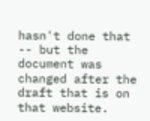hasn't done that -- but the document was changed after the draft that is on that website.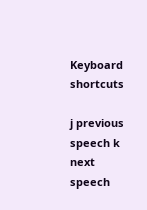Keyboard shortcuts

j previous speech k next speech